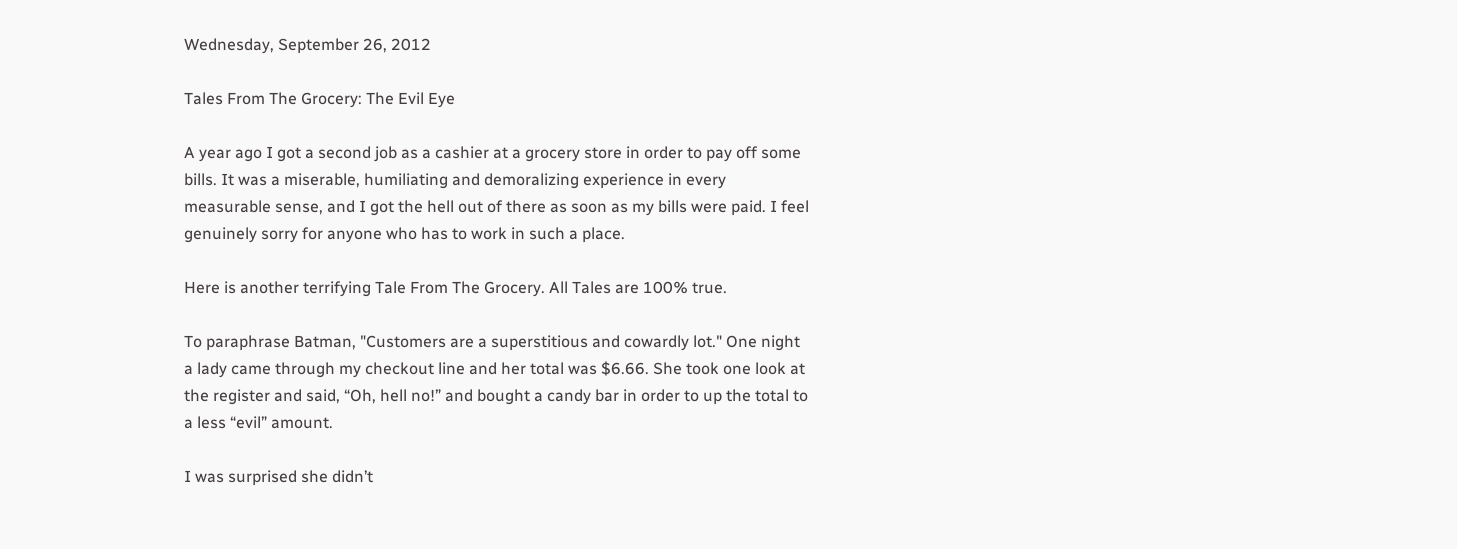Wednesday, September 26, 2012

Tales From The Grocery: The Evil Eye

A year ago I got a second job as a cashier at a grocery store in order to pay off some bills. It was a miserable, humiliating and demoralizing experience in every measurable sense, and I got the hell out of there as soon as my bills were paid. I feel genuinely sorry for anyone who has to work in such a place.

Here is another terrifying Tale From The Grocery. All Tales are 100% true.

To paraphrase Batman, "Customers are a superstitious and cowardly lot." One night a lady came through my checkout line and her total was $6.66. She took one look at the register and said, “Oh, hell no!” and bought a candy bar in order to up the total to a less “evil” amount.

I was surprised she didn’t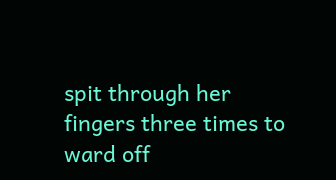spit through her fingers three times to ward off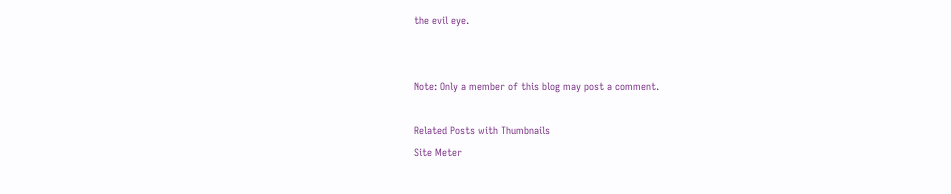the evil eye.


Note: Only a member of this blog may post a comment.

Related Posts with Thumbnails
Site Meter